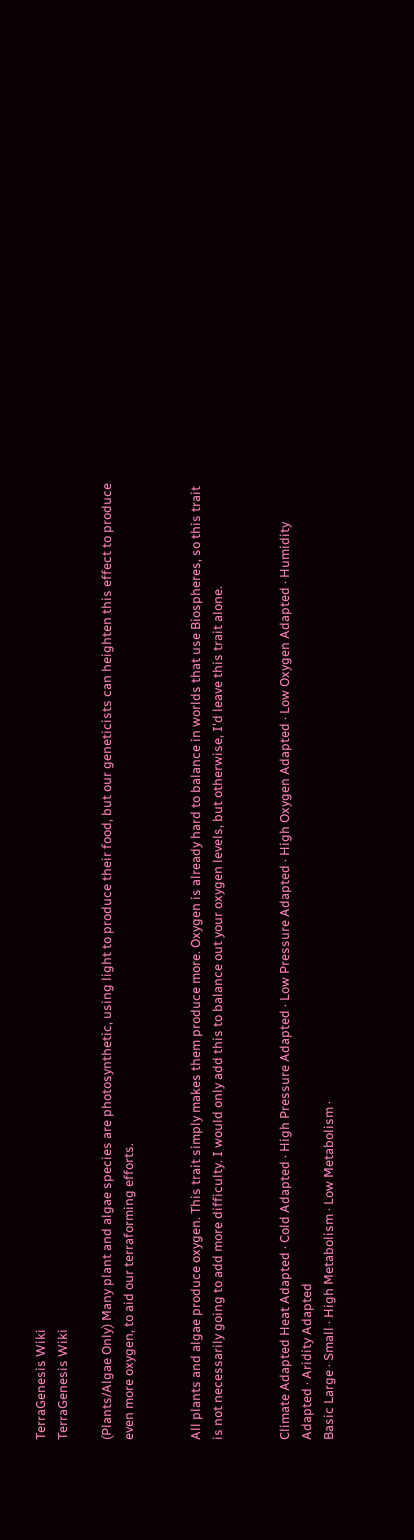TerraGenesis Wiki
TerraGenesis Wiki

(Plants/Algae Only) Many plant and algae species are photosynthetic, using light to produce their food, but our geneticists can heighten this effect to produce even more oxygen, to aid our terraforming efforts.


All plants and algae produce oxygen. This trait simply makes them produce more. Oxygen is already hard to balance in worlds that use Biospheres, so this trait is not necessarily going to add more difficulty. I would only add this to balance out your oxygen levels, but otherwise, I'd leave this trait alone.


Climate Adapted Heat Adapted · Cold Adapted · High Pressure Adapted · Low Pressure Adapted · High Oxygen Adapted · Low Oxygen Adapted · Humidity Adapted · Aridity Adapted
Basic Large · Small · High Metabolism · Low Metabolism ·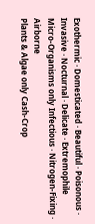Exothermic · Domesticated · Beautiful · Poisonous · Invasive · Nocturnal · Delicate · Extremophile
Micro-Organisms only Infectious · Nitrogen-Fixing · Airborne
Plants & Algae only Cash-Crop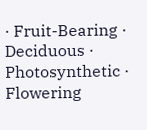· Fruit-Bearing · Deciduous · Photosynthetic · Flowering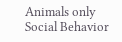Animals only Social Behavior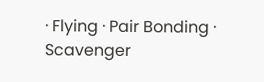· Flying · Pair Bonding · Scavenger